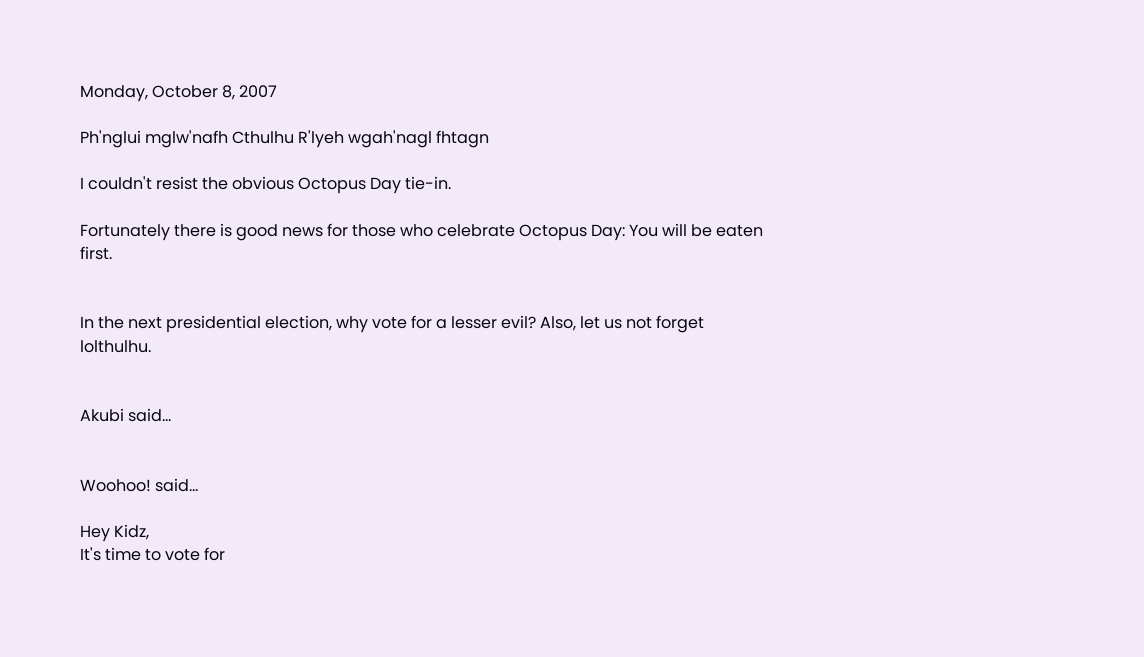Monday, October 8, 2007

Ph'nglui mglw'nafh Cthulhu R'lyeh wgah'nagl fhtagn

I couldn't resist the obvious Octopus Day tie-in.

Fortunately there is good news for those who celebrate Octopus Day: You will be eaten first.


In the next presidential election, why vote for a lesser evil? Also, let us not forget lolthulhu.


Akubi said...


Woohoo! said...

Hey Kidz,
It's time to vote for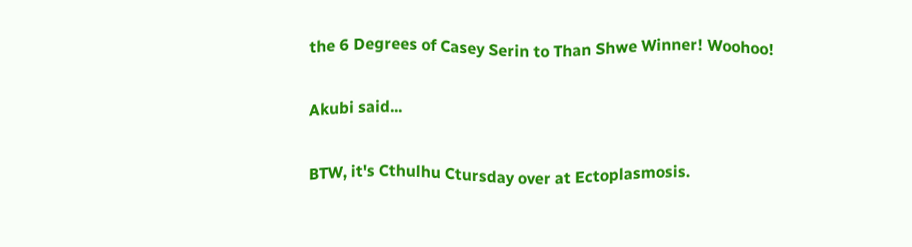the 6 Degrees of Casey Serin to Than Shwe Winner! Woohoo!

Akubi said...

BTW, it's Cthulhu Ctursday over at Ectoplasmosis.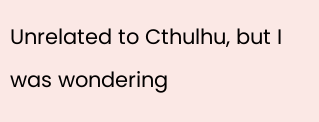Unrelated to Cthulhu, but I was wondering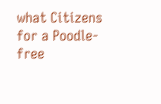what Citizens for a Poodle-free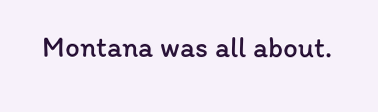Montana was all about.